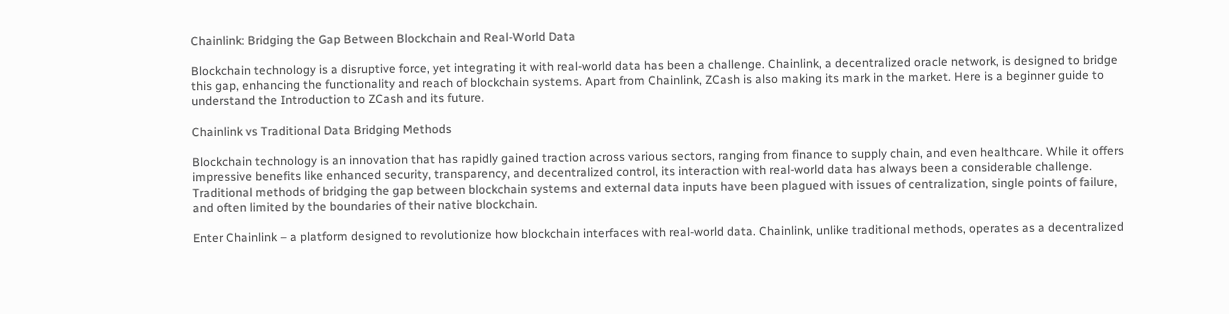Chainlink: Bridging the Gap Between Blockchain and Real-World Data

Blockchain technology is a disruptive force, yet integrating it with real-world data has been a challenge. Chainlink, a decentralized oracle network, is designed to bridge this gap, enhancing the functionality and reach of blockchain systems. Apart from Chainlink, ZCash is also making its mark in the market. Here is a beginner guide to understand the Introduction to ZCash and its future.

Chainlink vs Traditional Data Bridging Methods

Blockchain technology is an innovation that has rapidly gained traction across various sectors, ranging from finance to supply chain, and even healthcare. While it offers impressive benefits like enhanced security, transparency, and decentralized control, its interaction with real-world data has always been a considerable challenge. Traditional methods of bridging the gap between blockchain systems and external data inputs have been plagued with issues of centralization, single points of failure, and often limited by the boundaries of their native blockchain.

Enter Chainlink – a platform designed to revolutionize how blockchain interfaces with real-world data. Chainlink, unlike traditional methods, operates as a decentralized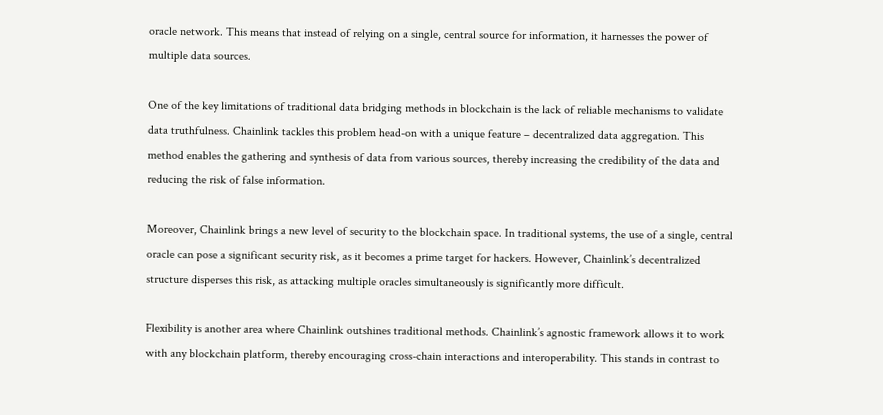oracle network. This means that instead of relying on a single, central source for information, it harnesses the power of multiple data sources.

One of the key limitations of traditional data bridging methods in blockchain is the lack of reliable mechanisms to validate data truthfulness. Chainlink tackles this problem head-on with a unique feature – decentralized data aggregation. This method enables the gathering and synthesis of data from various sources, thereby increasing the credibility of the data and reducing the risk of false information.

Moreover, Chainlink brings a new level of security to the blockchain space. In traditional systems, the use of a single, central oracle can pose a significant security risk, as it becomes a prime target for hackers. However, Chainlink’s decentralized structure disperses this risk, as attacking multiple oracles simultaneously is significantly more difficult.

Flexibility is another area where Chainlink outshines traditional methods. Chainlink’s agnostic framework allows it to work with any blockchain platform, thereby encouraging cross-chain interactions and interoperability. This stands in contrast to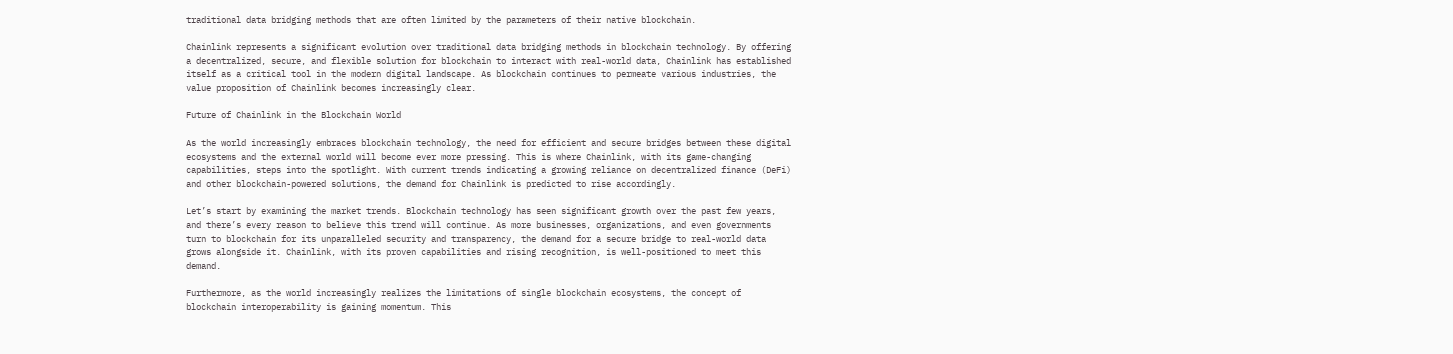traditional data bridging methods that are often limited by the parameters of their native blockchain.

Chainlink represents a significant evolution over traditional data bridging methods in blockchain technology. By offering a decentralized, secure, and flexible solution for blockchain to interact with real-world data, Chainlink has established itself as a critical tool in the modern digital landscape. As blockchain continues to permeate various industries, the value proposition of Chainlink becomes increasingly clear.

Future of Chainlink in the Blockchain World

As the world increasingly embraces blockchain technology, the need for efficient and secure bridges between these digital ecosystems and the external world will become ever more pressing. This is where Chainlink, with its game-changing capabilities, steps into the spotlight. With current trends indicating a growing reliance on decentralized finance (DeFi) and other blockchain-powered solutions, the demand for Chainlink is predicted to rise accordingly.

Let’s start by examining the market trends. Blockchain technology has seen significant growth over the past few years, and there’s every reason to believe this trend will continue. As more businesses, organizations, and even governments turn to blockchain for its unparalleled security and transparency, the demand for a secure bridge to real-world data grows alongside it. Chainlink, with its proven capabilities and rising recognition, is well-positioned to meet this demand.

Furthermore, as the world increasingly realizes the limitations of single blockchain ecosystems, the concept of blockchain interoperability is gaining momentum. This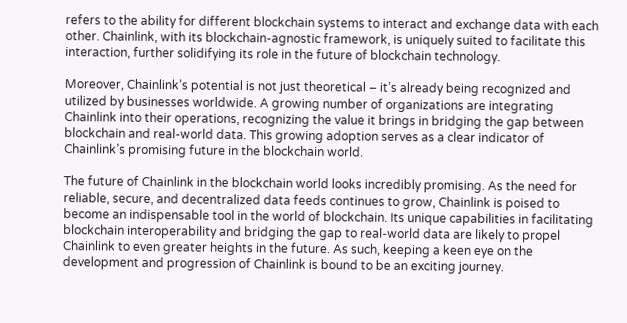refers to the ability for different blockchain systems to interact and exchange data with each other. Chainlink, with its blockchain-agnostic framework, is uniquely suited to facilitate this interaction, further solidifying its role in the future of blockchain technology.

Moreover, Chainlink’s potential is not just theoretical – it’s already being recognized and utilized by businesses worldwide. A growing number of organizations are integrating Chainlink into their operations, recognizing the value it brings in bridging the gap between blockchain and real-world data. This growing adoption serves as a clear indicator of Chainlink’s promising future in the blockchain world.

The future of Chainlink in the blockchain world looks incredibly promising. As the need for reliable, secure, and decentralized data feeds continues to grow, Chainlink is poised to become an indispensable tool in the world of blockchain. Its unique capabilities in facilitating blockchain interoperability and bridging the gap to real-world data are likely to propel Chainlink to even greater heights in the future. As such, keeping a keen eye on the development and progression of Chainlink is bound to be an exciting journey.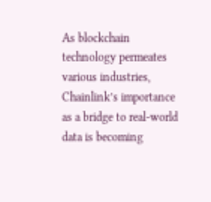As blockchain technology permeates various industries, Chainlink’s importance as a bridge to real-world data is becoming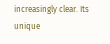increasingly clear. Its unique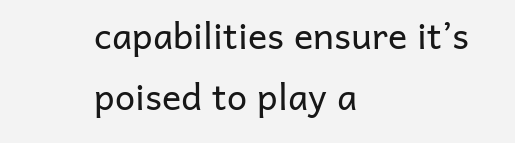capabilities ensure it’s poised to play a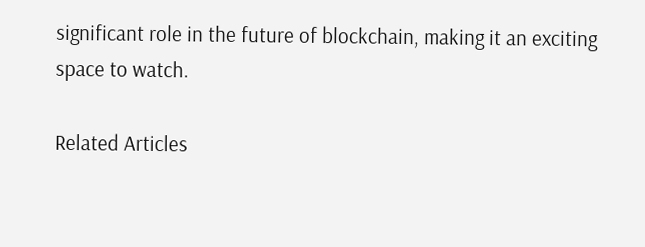significant role in the future of blockchain, making it an exciting space to watch.

Related Articles